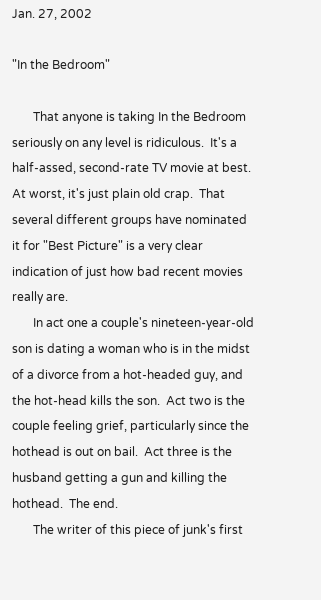Jan. 27, 2002

"In the Bedroom"

       That anyone is taking In the Bedroom seriously on any level is ridiculous.  It's a half-assed, second-rate TV movie at best.  At worst, it's just plain old crap.  That several different groups have nominated it for "Best Picture" is a very clear indication of just how bad recent movies really are.
       In act one a couple's nineteen-year-old son is dating a woman who is in the midst of a divorce from a hot-headed guy, and the hot-head kills the son.  Act two is the couple feeling grief, particularly since the hothead is out on bail.  Act three is the husband getting a gun and killing the hothead.  The end.
       The writer of this piece of junk's first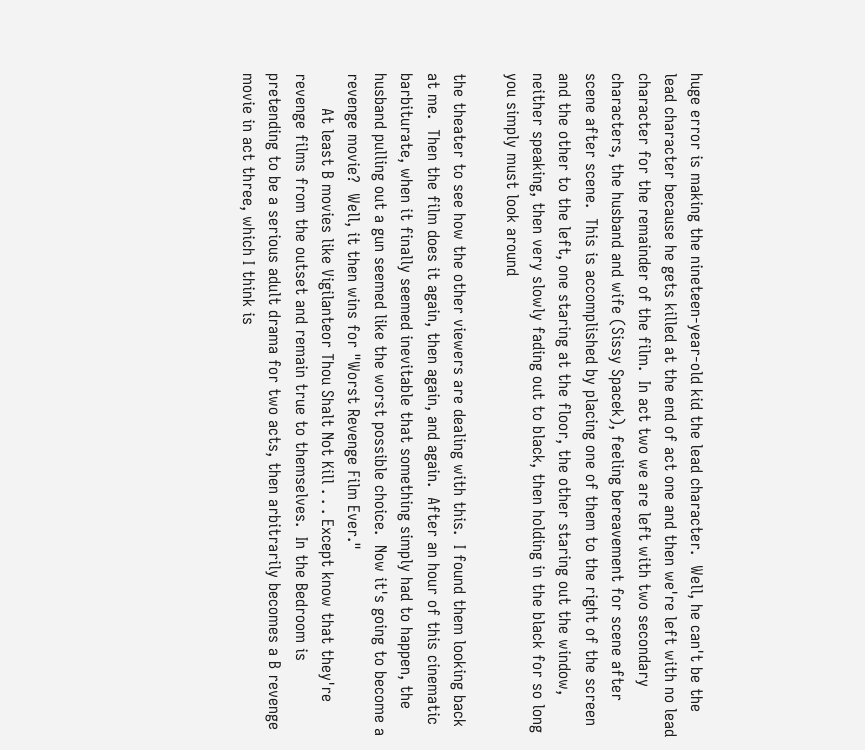huge error is making the nineteen-year-old kid the lead character.  Well, he can't be the lead character because he gets killed at the end of act one and then we're left with no lead character for the remainder of the film.  In act two we are left with two secondary characters, the husband and wife (Sissy Spacek), feeling bereavement for scene after scene after scene.  This is accomplished by placing one of them to the right of the screen and the other to the left, one staring at the floor, the other staring out the window, neither speaking, then very slowly fading out to black, then holding in the black for so long you simply must look around

the theater to see how the other viewers are dealing with this.  I found them looking back at me.  Then the film does it again, then again, and again.  After an hour of this cinematic barbiturate, when it finally seemed inevitable that something simply had to happen, the husband pulling out a gun seemed like the worst possible choice.  Now it's going to become a revenge movie?  Well, it then wins for "Worst Revenge Film Ever."
       At least B movies like Vigilanteor Thou Shalt Not Kill . . . Except know that they're revenge films from the outset and remain true to themselves.  In the Bedroom is pretending to be a serious adult drama for two acts, then arbitrarily becomes a B revenge movie in act three, which I think is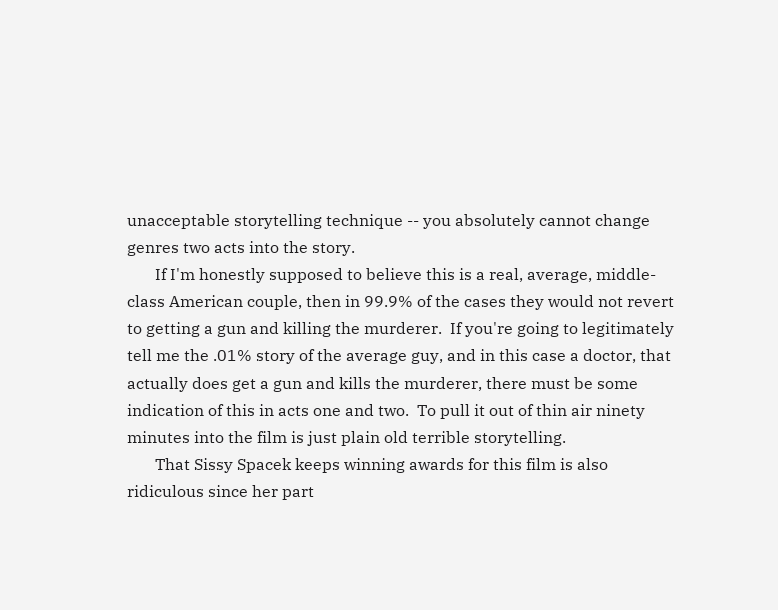unacceptable storytelling technique -- you absolutely cannot change genres two acts into the story.
       If I'm honestly supposed to believe this is a real, average, middle-class American couple, then in 99.9% of the cases they would not revert to getting a gun and killing the murderer.  If you're going to legitimately tell me the .01% story of the average guy, and in this case a doctor, that actually does get a gun and kills the murderer, there must be some indication of this in acts one and two.  To pull it out of thin air ninety minutes into the film is just plain old terrible storytelling.
       That Sissy Spacek keeps winning awards for this film is also ridiculous since her part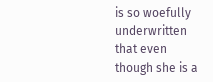is so woefully underwritten that even though she is a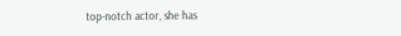top-notch actor, she has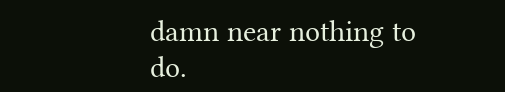damn near nothing to do.